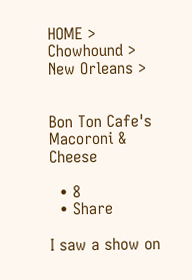HOME > Chowhound > New Orleans >


Bon Ton Cafe's Macoroni & Cheese

  • 8
  • Share

I saw a show on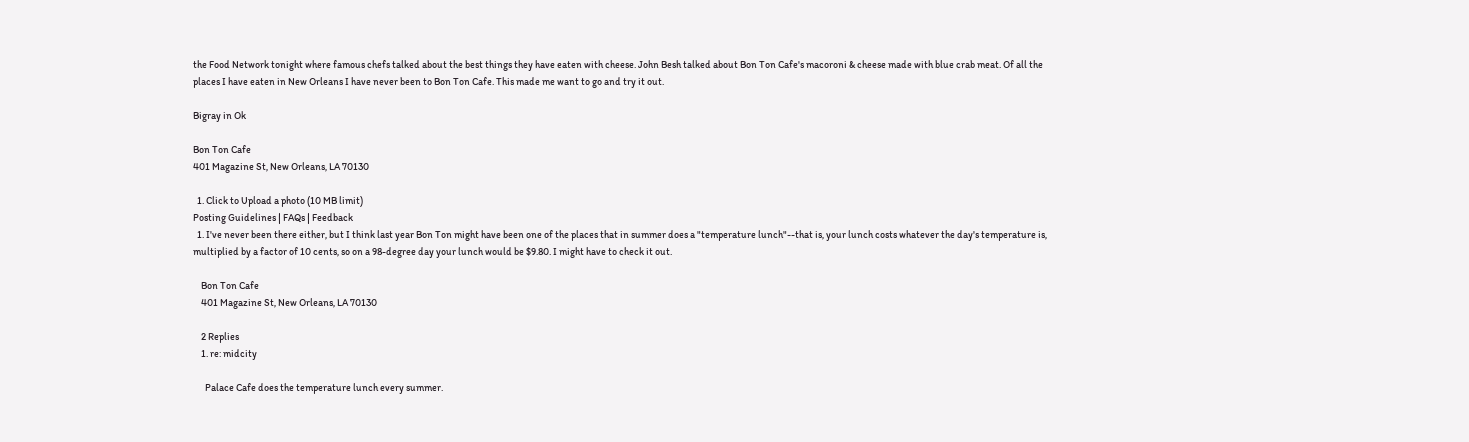the Food Network tonight where famous chefs talked about the best things they have eaten with cheese. John Besh talked about Bon Ton Cafe's macoroni & cheese made with blue crab meat. Of all the places I have eaten in New Orleans I have never been to Bon Ton Cafe. This made me want to go and try it out.

Bigray in Ok

Bon Ton Cafe
401 Magazine St, New Orleans, LA 70130

  1. Click to Upload a photo (10 MB limit)
Posting Guidelines | FAQs | Feedback
  1. I've never been there either, but I think last year Bon Ton might have been one of the places that in summer does a "temperature lunch"--that is, your lunch costs whatever the day's temperature is, multiplied by a factor of 10 cents, so on a 98-degree day your lunch would be $9.80. I might have to check it out.

    Bon Ton Cafe
    401 Magazine St, New Orleans, LA 70130

    2 Replies
    1. re: midcity

      Palace Cafe does the temperature lunch every summer.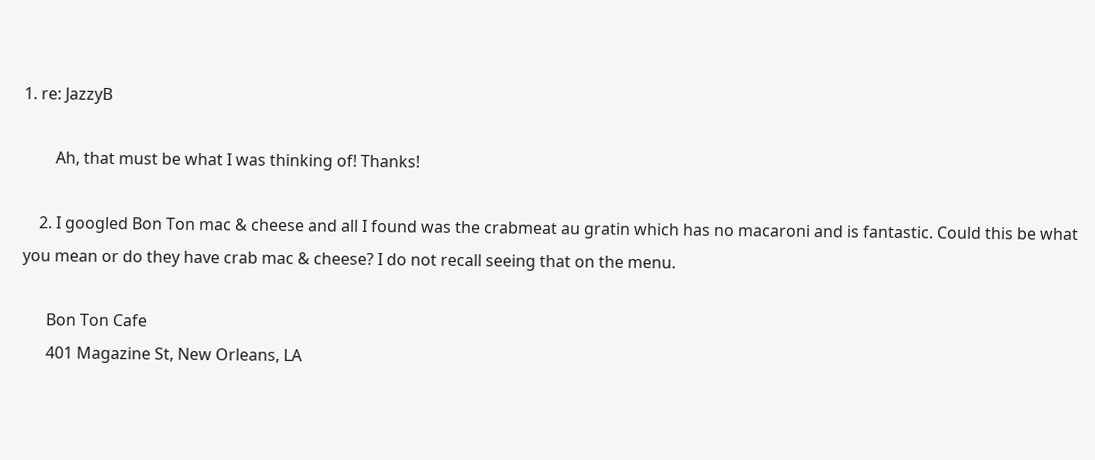1. re: JazzyB

        Ah, that must be what I was thinking of! Thanks!

    2. I googled Bon Ton mac & cheese and all I found was the crabmeat au gratin which has no macaroni and is fantastic. Could this be what you mean or do they have crab mac & cheese? I do not recall seeing that on the menu.

      Bon Ton Cafe
      401 Magazine St, New Orleans, LA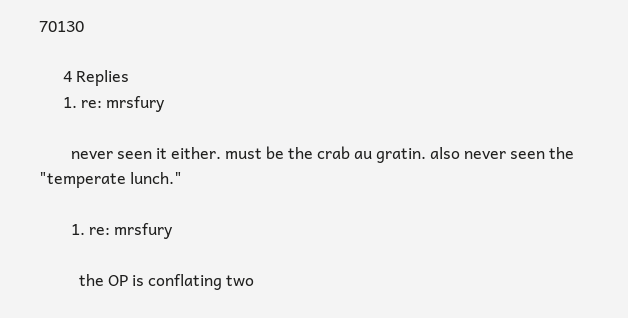70130

      4 Replies
      1. re: mrsfury

        never seen it either. must be the crab au gratin. also never seen the "temperate lunch."

        1. re: mrsfury

          the OP is conflating two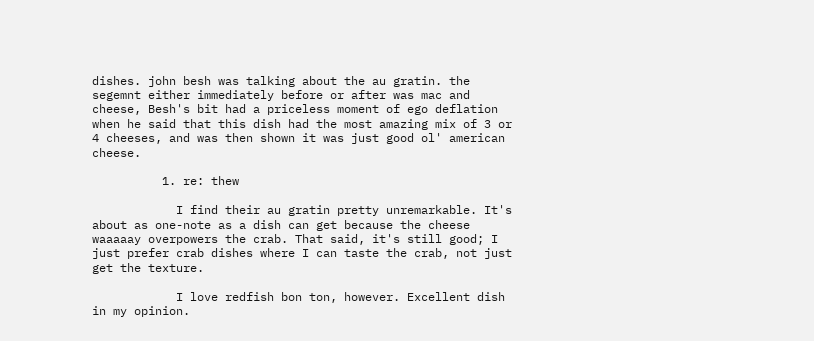dishes. john besh was talking about the au gratin. the segemnt either immediately before or after was mac and cheese, Besh's bit had a priceless moment of ego deflation when he said that this dish had the most amazing mix of 3 or 4 cheeses, and was then shown it was just good ol' american cheese.

          1. re: thew

            I find their au gratin pretty unremarkable. It's about as one-note as a dish can get because the cheese waaaaay overpowers the crab. That said, it's still good; I just prefer crab dishes where I can taste the crab, not just get the texture.

            I love redfish bon ton, however. Excellent dish in my opinion.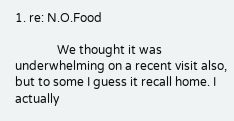1. re: N.O.Food

              We thought it was underwhelming on a recent visit also, but to some I guess it recall home. I actually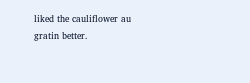liked the cauliflower au gratin better.